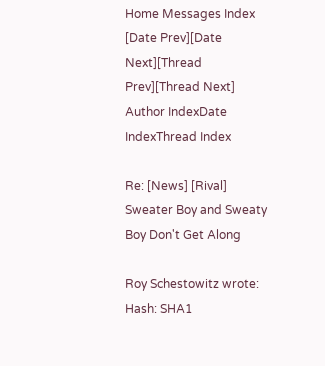Home Messages Index
[Date Prev][Date Next][Thread Prev][Thread Next]
Author IndexDate IndexThread Index

Re: [News] [Rival] Sweater Boy and Sweaty Boy Don't Get Along

Roy Schestowitz wrote:
Hash: SHA1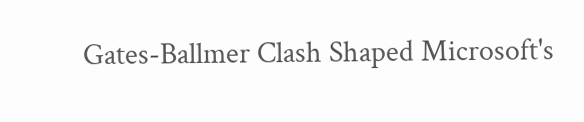Gates-Ballmer Clash Shaped Microsoft's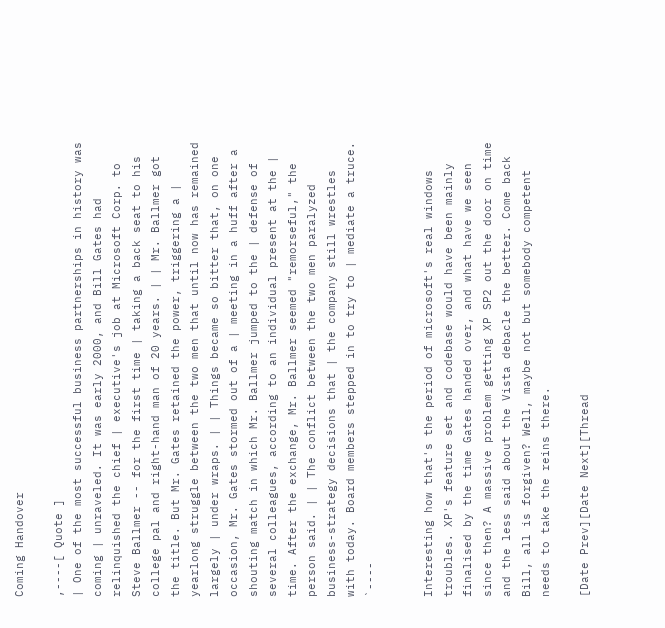Coming Handover

,----[ Quote ]
| One of the most successful business partnerships in history was coming | unraveled. It was early 2000, and Bill Gates had relinquished the chief | executive's job at Microsoft Corp. to Steve Ballmer -- for the first time | taking a back seat to his college pal and right-hand man of 20 years. | | Mr. Ballmer got the title. But Mr. Gates retained the power, triggering a | yearlong struggle between the two men that until now has remained largely | under wraps. | | Things became so bitter that, on one occasion, Mr. Gates stormed out of a | meeting in a huff after a shouting match in which Mr. Ballmer jumped to the | defense of several colleagues, according to an individual present at the | time. After the exchange, Mr. Ballmer seemed "remorseful," the person said. | | The conflict between the two men paralyzed business-strategy decisions that | the company still wrestles with today. Board members stepped in to try to | mediate a truce. `----


Interesting how that's the period of microsoft's real windows troubles. XP's feature set and codebase would have been mainly finalised by the time Gates handed over, and what have we seen since then? A massive problem getting XP SP2 out the door on time and the less said about the Vista debacle the better. Come back Bill, all is forgiven? Well, maybe not but somebody competent needs to take the reins there.

[Date Prev][Date Next][Thread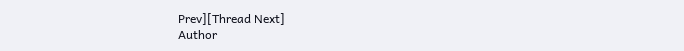Prev][Thread Next]
Author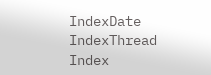IndexDate IndexThread Index